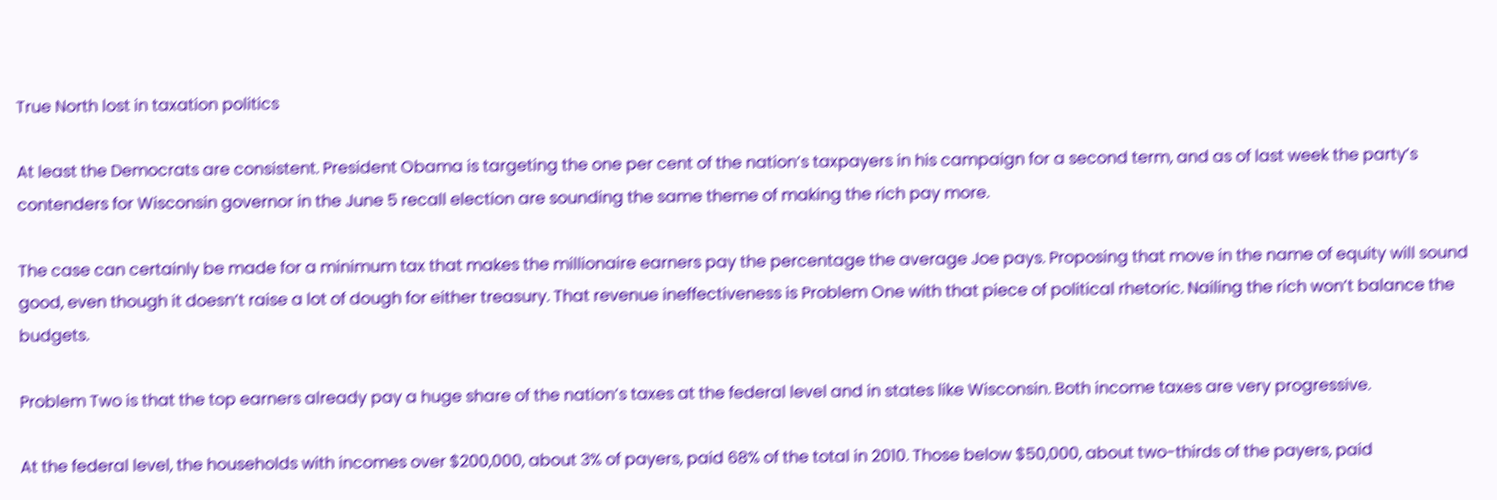True North lost in taxation politics

At least the Democrats are consistent. President Obama is targeting the one per cent of the nation’s taxpayers in his campaign for a second term, and as of last week the party’s contenders for Wisconsin governor in the June 5 recall election are sounding the same theme of making the rich pay more.

The case can certainly be made for a minimum tax that makes the millionaire earners pay the percentage the average Joe pays. Proposing that move in the name of equity will sound good, even though it doesn’t raise a lot of dough for either treasury. That revenue ineffectiveness is Problem One with that piece of political rhetoric. Nailing the rich won’t balance the budgets.

Problem Two is that the top earners already pay a huge share of the nation’s taxes at the federal level and in states like Wisconsin. Both income taxes are very progressive.

At the federal level, the households with incomes over $200,000, about 3% of payers, paid 68% of the total in 2010. Those below $50,000, about two-thirds of the payers, paid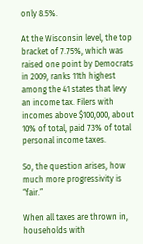only 8.5%.

At the Wisconsin level, the top bracket of 7.75%, which was raised one point by Democrats in 2009, ranks 11th highest among the 41 states that levy an income tax. Filers with incomes above $100,000, about 10% of total, paid 73% of total personal income taxes.

So, the question arises, how much more progressivity is “fair.”

When all taxes are thrown in, households with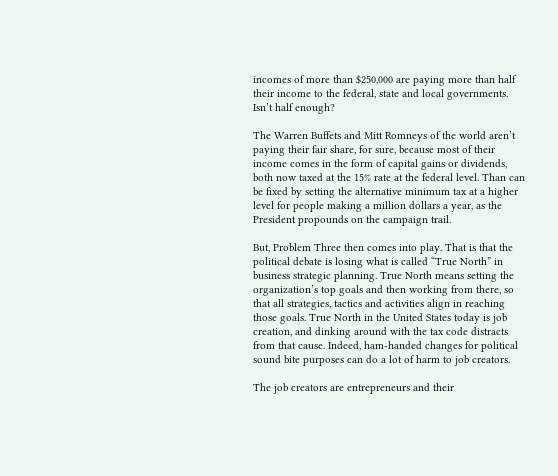incomes of more than $250,000 are paying more than half their income to the federal, state and local governments. Isn’t half enough?

The Warren Buffets and Mitt Romneys of the world aren’t paying their fair share, for sure, because most of their income comes in the form of capital gains or dividends, both now taxed at the 15% rate at the federal level. Than can be fixed by setting the alternative minimum tax at a higher level for people making a million dollars a year, as the President propounds on the campaign trail.

But, Problem Three then comes into play. That is that the political debate is losing what is called “True North” in business strategic planning. True North means setting the organization’s top goals and then working from there, so that all strategies, tactics and activities align in reaching those goals. True North in the United States today is job creation, and dinking around with the tax code distracts from that cause. Indeed, ham-handed changes for political sound bite purposes can do a lot of harm to job creators.

The job creators are entrepreneurs and their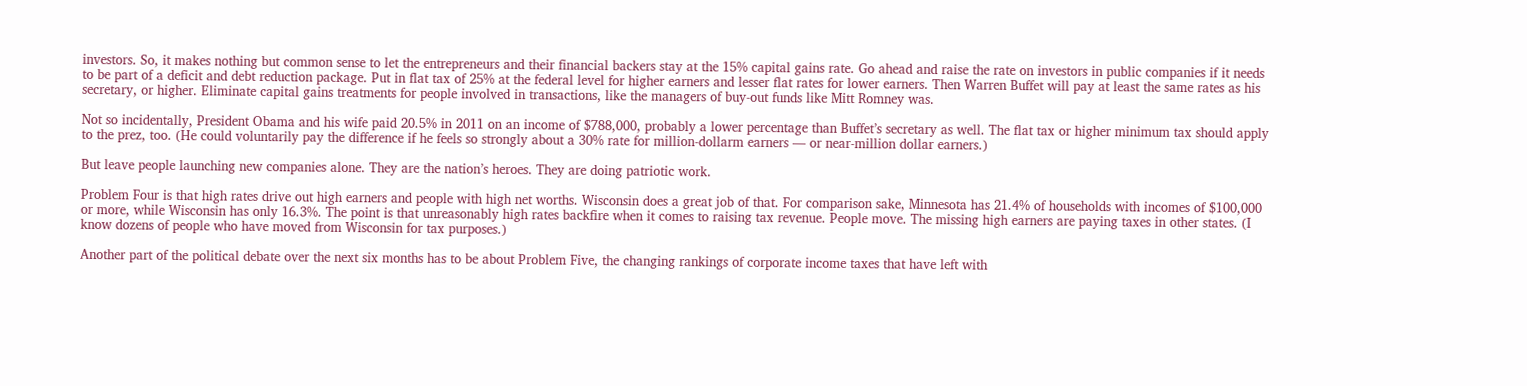investors. So, it makes nothing but common sense to let the entrepreneurs and their financial backers stay at the 15% capital gains rate. Go ahead and raise the rate on investors in public companies if it needs to be part of a deficit and debt reduction package. Put in flat tax of 25% at the federal level for higher earners and lesser flat rates for lower earners. Then Warren Buffet will pay at least the same rates as his secretary, or higher. Eliminate capital gains treatments for people involved in transactions, like the managers of buy-out funds like Mitt Romney was.

Not so incidentally, President Obama and his wife paid 20.5% in 2011 on an income of $788,000, probably a lower percentage than Buffet’s secretary as well. The flat tax or higher minimum tax should apply to the prez, too. (He could voluntarily pay the difference if he feels so strongly about a 30% rate for million-dollarm earners — or near-million dollar earners.)

But leave people launching new companies alone. They are the nation’s heroes. They are doing patriotic work.

Problem Four is that high rates drive out high earners and people with high net worths. Wisconsin does a great job of that. For comparison sake, Minnesota has 21.4% of households with incomes of $100,000 or more, while Wisconsin has only 16.3%. The point is that unreasonably high rates backfire when it comes to raising tax revenue. People move. The missing high earners are paying taxes in other states. (I know dozens of people who have moved from Wisconsin for tax purposes.)

Another part of the political debate over the next six months has to be about Problem Five, the changing rankings of corporate income taxes that have left with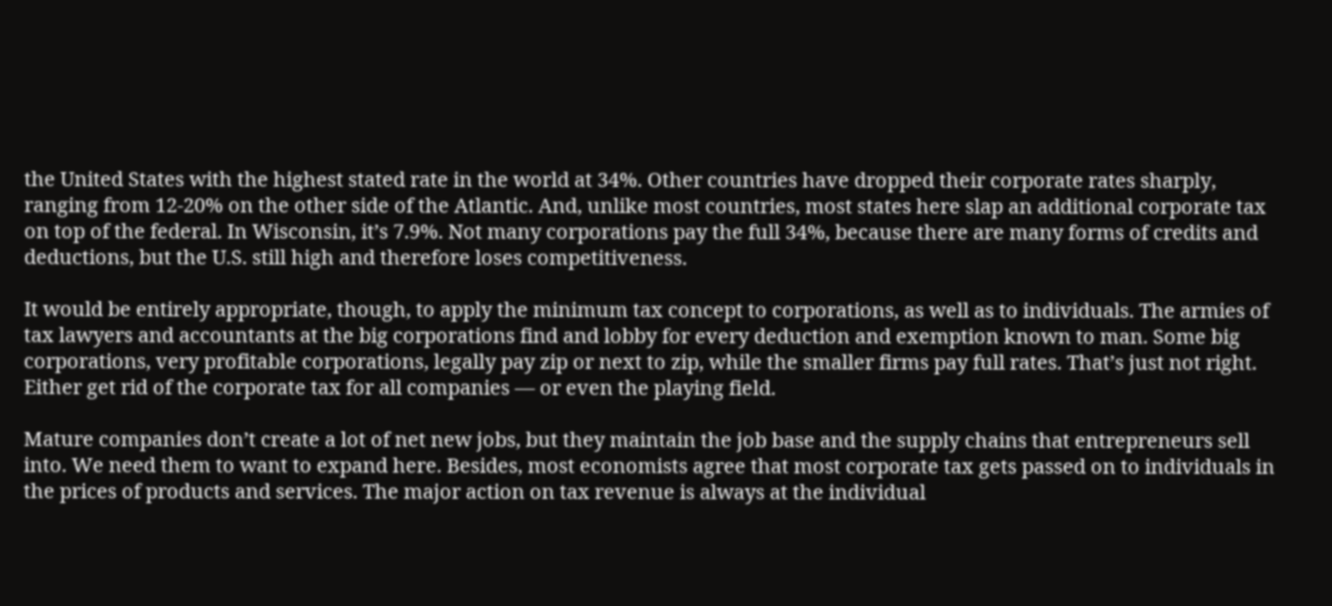the United States with the highest stated rate in the world at 34%. Other countries have dropped their corporate rates sharply, ranging from 12-20% on the other side of the Atlantic. And, unlike most countries, most states here slap an additional corporate tax on top of the federal. In Wisconsin, it’s 7.9%. Not many corporations pay the full 34%, because there are many forms of credits and deductions, but the U.S. still high and therefore loses competitiveness.

It would be entirely appropriate, though, to apply the minimum tax concept to corporations, as well as to individuals. The armies of tax lawyers and accountants at the big corporations find and lobby for every deduction and exemption known to man. Some big corporations, very profitable corporations, legally pay zip or next to zip, while the smaller firms pay full rates. That’s just not right. Either get rid of the corporate tax for all companies — or even the playing field.

Mature companies don’t create a lot of net new jobs, but they maintain the job base and the supply chains that entrepreneurs sell into. We need them to want to expand here. Besides, most economists agree that most corporate tax gets passed on to individuals in the prices of products and services. The major action on tax revenue is always at the individual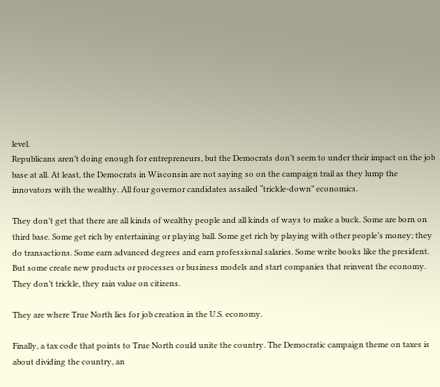level.
Republicans aren’t doing enough for entrepreneurs, but the Democrats don’t seem to under their impact on the job base at all. At least, the Democrats in Wisconsin are not saying so on the campaign trail as they lump the innovators with the wealthy. All four governor candidates assailed “trickle-down” economics.

They don’t get that there are all kinds of wealthy people and all kinds of ways to make a buck. Some are born on third base. Some get rich by entertaining or playing ball. Some get rich by playing with other people’s money; they do transactions. Some earn advanced degrees and earn professional salaries. Some write books like the president. But some create new products or processes or business models and start companies that reinvent the economy. They don’t trickle, they rain value on citizens.

They are where True North lies for job creation in the U.S. economy.

Finally, a tax code that points to True North could unite the country. The Democratic campaign theme on taxes is about dividing the country, an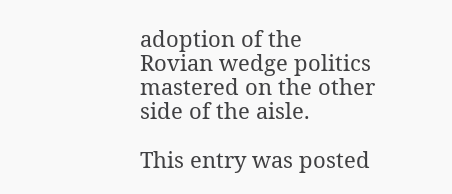adoption of the Rovian wedge politics mastered on the other side of the aisle.

This entry was posted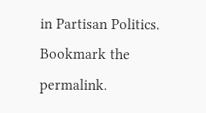in Partisan Politics. Bookmark the permalink.